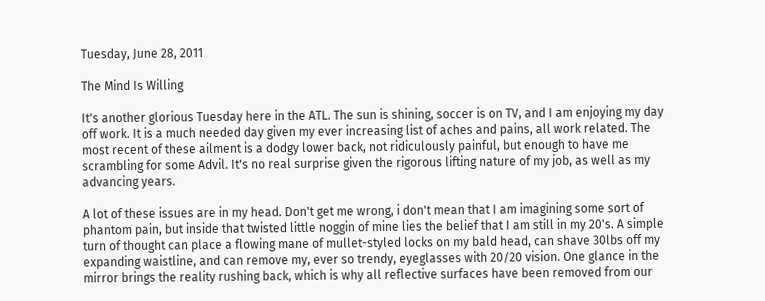Tuesday, June 28, 2011

The Mind Is Willing

It's another glorious Tuesday here in the ATL. The sun is shining, soccer is on TV, and I am enjoying my day off work. It is a much needed day given my ever increasing list of aches and pains, all work related. The most recent of these ailment is a dodgy lower back, not ridiculously painful, but enough to have me scrambling for some Advil. It's no real surprise given the rigorous lifting nature of my job, as well as my advancing years.

A lot of these issues are in my head. Don't get me wrong, i don't mean that I am imagining some sort of phantom pain, but inside that twisted little noggin of mine lies the belief that I am still in my 20's. A simple turn of thought can place a flowing mane of mullet-styled locks on my bald head, can shave 30lbs off my expanding waistline, and can remove my, ever so trendy, eyeglasses with 20/20 vision. One glance in the mirror brings the reality rushing back, which is why all reflective surfaces have been removed from our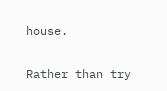house.

Rather than try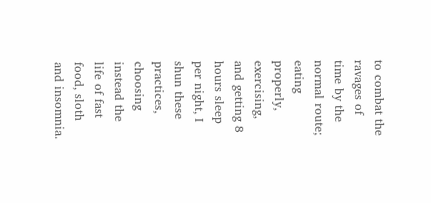to combat the ravages of time by the normal route; eating properly, exercising, and getting 8 hours sleep per night, I shun these practices, choosing instead the life of fast food, sloth and insomnia.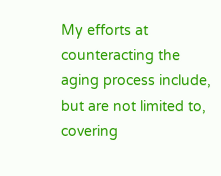My efforts at counteracting the aging process include, but are not limited to, covering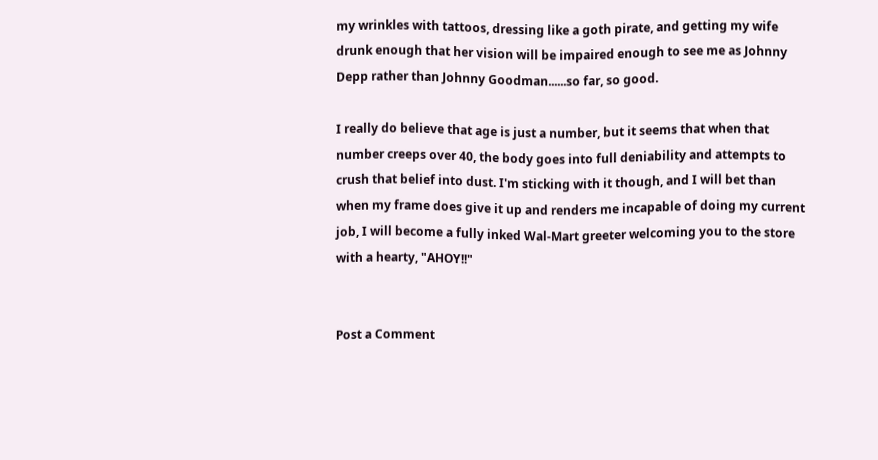my wrinkles with tattoos, dressing like a goth pirate, and getting my wife drunk enough that her vision will be impaired enough to see me as Johnny Depp rather than Johnny Goodman......so far, so good.

I really do believe that age is just a number, but it seems that when that number creeps over 40, the body goes into full deniability and attempts to crush that belief into dust. I'm sticking with it though, and I will bet than when my frame does give it up and renders me incapable of doing my current job, I will become a fully inked Wal-Mart greeter welcoming you to the store with a hearty, "AHOY!!"


Post a Comment